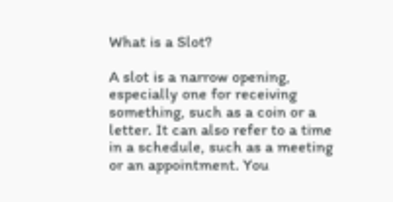What is a Slot?

A slot is a narrow opening, especially one for receiving something, such as a coin or a letter. It can also refer to a time in a schedule, such as a meeting or an appointment. You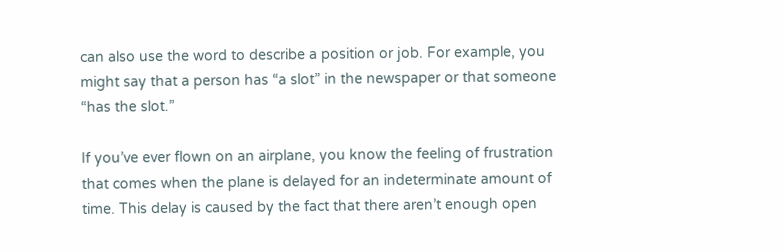can also use the word to describe a position or job. For example, you might say that a person has “a slot” in the newspaper or that someone “has the slot.”

If you’ve ever flown on an airplane, you know the feeling of frustration that comes when the plane is delayed for an indeterminate amount of time. This delay is caused by the fact that there aren’t enough open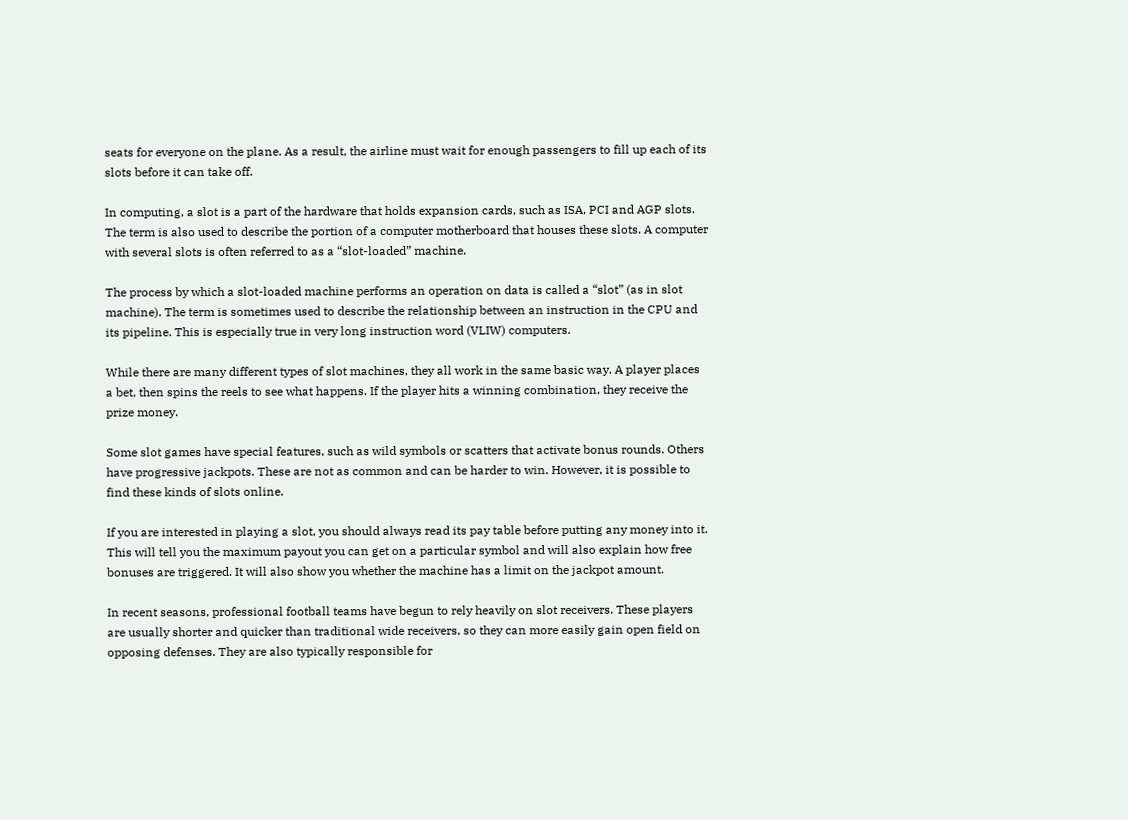seats for everyone on the plane. As a result, the airline must wait for enough passengers to fill up each of its slots before it can take off.

In computing, a slot is a part of the hardware that holds expansion cards, such as ISA, PCI and AGP slots. The term is also used to describe the portion of a computer motherboard that houses these slots. A computer with several slots is often referred to as a “slot-loaded” machine.

The process by which a slot-loaded machine performs an operation on data is called a “slot” (as in slot machine). The term is sometimes used to describe the relationship between an instruction in the CPU and its pipeline. This is especially true in very long instruction word (VLIW) computers.

While there are many different types of slot machines, they all work in the same basic way. A player places a bet, then spins the reels to see what happens. If the player hits a winning combination, they receive the prize money.

Some slot games have special features, such as wild symbols or scatters that activate bonus rounds. Others have progressive jackpots. These are not as common and can be harder to win. However, it is possible to find these kinds of slots online.

If you are interested in playing a slot, you should always read its pay table before putting any money into it. This will tell you the maximum payout you can get on a particular symbol and will also explain how free bonuses are triggered. It will also show you whether the machine has a limit on the jackpot amount.

In recent seasons, professional football teams have begun to rely heavily on slot receivers. These players are usually shorter and quicker than traditional wide receivers, so they can more easily gain open field on opposing defenses. They are also typically responsible for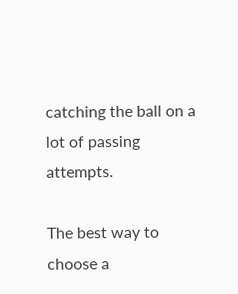catching the ball on a lot of passing attempts.

The best way to choose a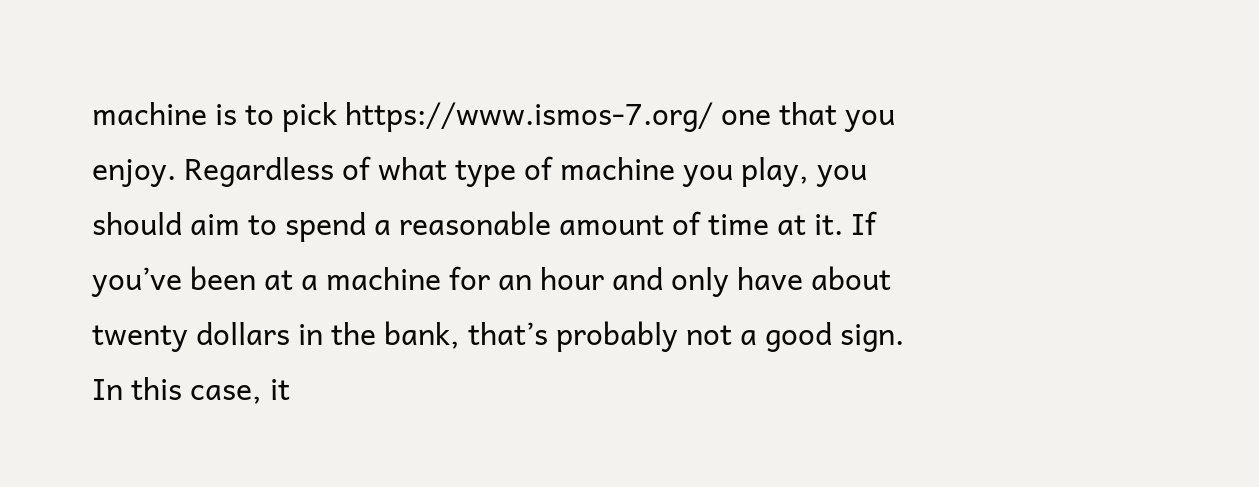machine is to pick https://www.ismos-7.org/ one that you enjoy. Regardless of what type of machine you play, you should aim to spend a reasonable amount of time at it. If you’ve been at a machine for an hour and only have about twenty dollars in the bank, that’s probably not a good sign. In this case, it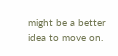might be a better idea to move on.